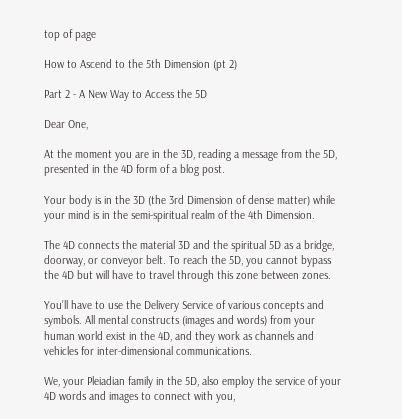top of page

How to Ascend to the 5th Dimension (pt 2)

Part 2 - A New Way to Access the 5D

Dear One,

At the moment you are in the 3D, reading a message from the 5D, presented in the 4D form of a blog post.

Your body is in the 3D (the 3rd Dimension of dense matter) while your mind is in the semi-spiritual realm of the 4th Dimension.

The 4D connects the material 3D and the spiritual 5D as a bridge, doorway, or conveyor belt. To reach the 5D, you cannot bypass the 4D but will have to travel through this zone between zones.

You’ll have to use the Delivery Service of various concepts and symbols. All mental constructs (images and words) from your human world exist in the 4D, and they work as channels and vehicles for inter-dimensional communications.

We, your Pleiadian family in the 5D, also employ the service of your 4D words and images to connect with you,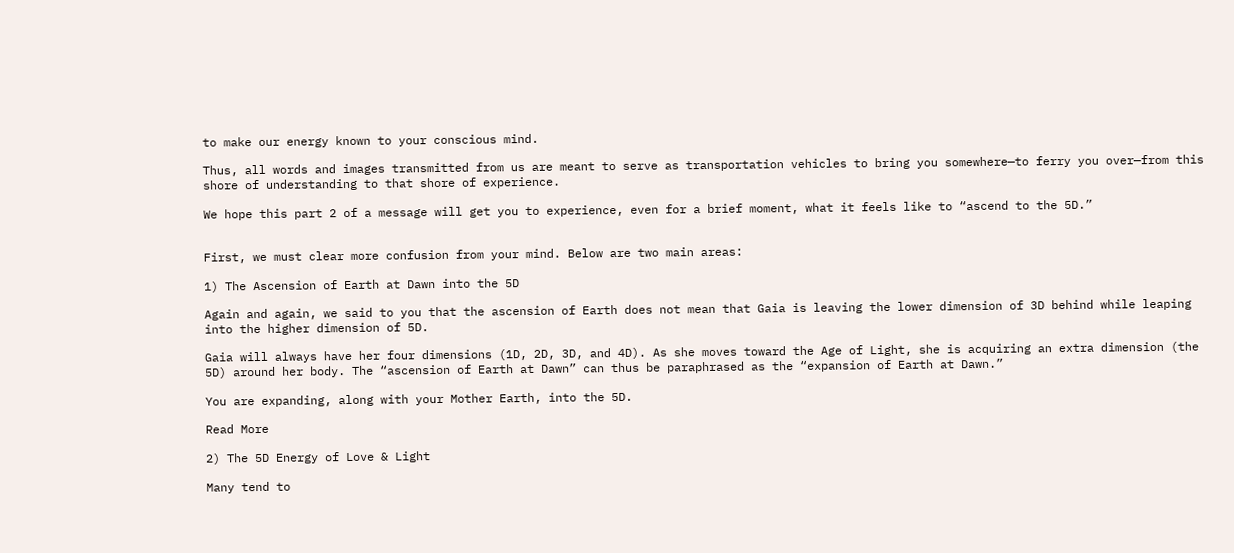to make our energy known to your conscious mind.

Thus, all words and images transmitted from us are meant to serve as transportation vehicles to bring you somewhere—to ferry you over—from this shore of understanding to that shore of experience.

We hope this part 2 of a message will get you to experience, even for a brief moment, what it feels like to “ascend to the 5D.”


First, we must clear more confusion from your mind. Below are two main areas:

1) The Ascension of Earth at Dawn into the 5D

Again and again, we said to you that the ascension of Earth does not mean that Gaia is leaving the lower dimension of 3D behind while leaping into the higher dimension of 5D.

Gaia will always have her four dimensions (1D, 2D, 3D, and 4D). As she moves toward the Age of Light, she is acquiring an extra dimension (the 5D) around her body. The “ascension of Earth at Dawn” can thus be paraphrased as the “expansion of Earth at Dawn.”

You are expanding, along with your Mother Earth, into the 5D.

Read More

2) The 5D Energy of Love & Light

Many tend to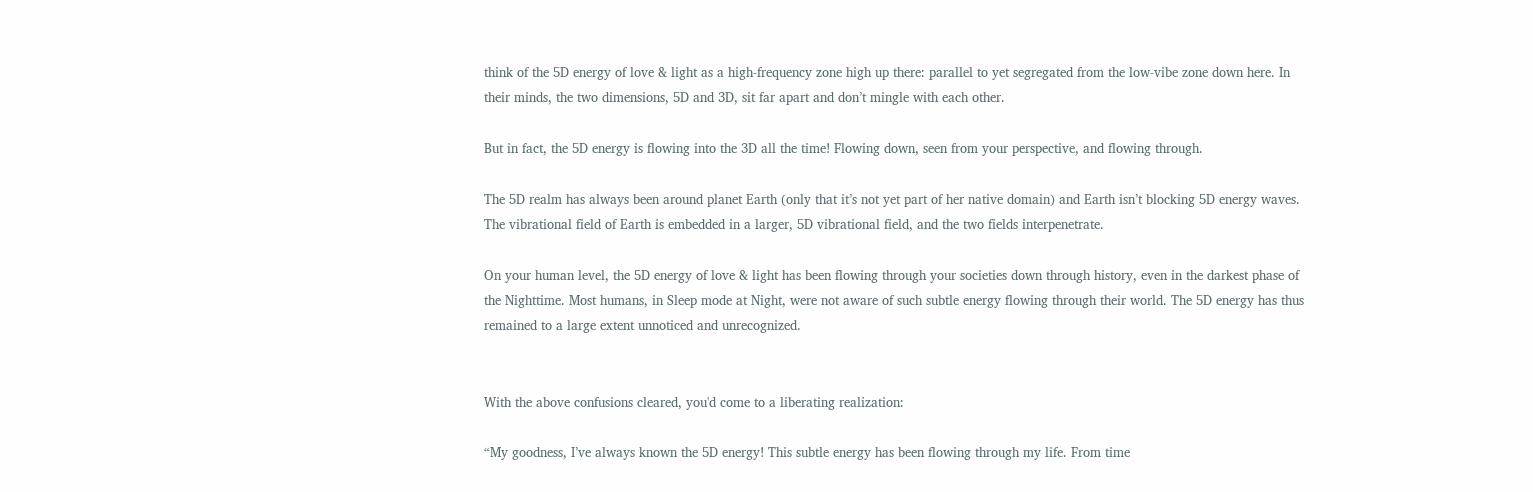think of the 5D energy of love & light as a high-frequency zone high up there: parallel to yet segregated from the low-vibe zone down here. In their minds, the two dimensions, 5D and 3D, sit far apart and don’t mingle with each other.

But in fact, the 5D energy is flowing into the 3D all the time! Flowing down, seen from your perspective, and flowing through.

The 5D realm has always been around planet Earth (only that it’s not yet part of her native domain) and Earth isn’t blocking 5D energy waves. The vibrational field of Earth is embedded in a larger, 5D vibrational field, and the two fields interpenetrate.

On your human level, the 5D energy of love & light has been flowing through your societies down through history, even in the darkest phase of the Nighttime. Most humans, in Sleep mode at Night, were not aware of such subtle energy flowing through their world. The 5D energy has thus remained to a large extent unnoticed and unrecognized.


With the above confusions cleared, you'd come to a liberating realization:

“My goodness, I’ve always known the 5D energy! This subtle energy has been flowing through my life. From time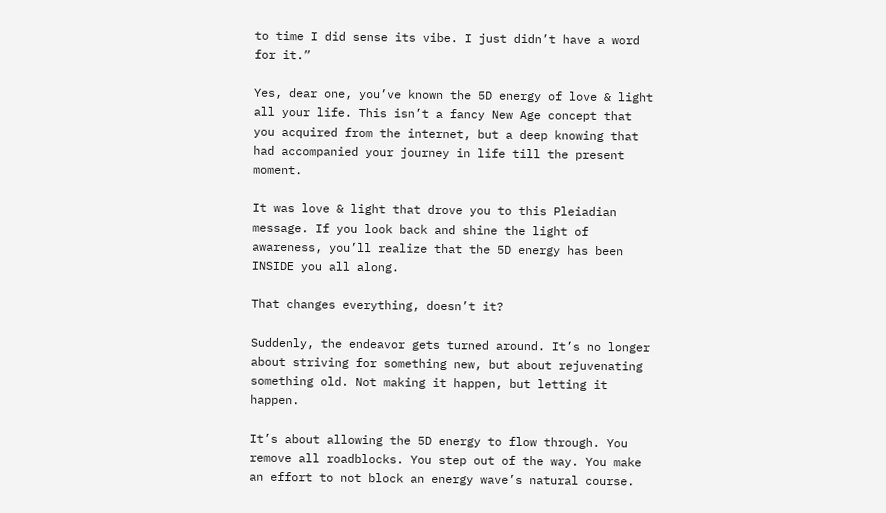to time I did sense its vibe. I just didn’t have a word for it.”

Yes, dear one, you’ve known the 5D energy of love & light all your life. This isn’t a fancy New Age concept that you acquired from the internet, but a deep knowing that had accompanied your journey in life till the present moment.

It was love & light that drove you to this Pleiadian message. If you look back and shine the light of awareness, you’ll realize that the 5D energy has been INSIDE you all along.

That changes everything, doesn’t it?

Suddenly, the endeavor gets turned around. It’s no longer about striving for something new, but about rejuvenating something old. Not making it happen, but letting it happen.

It’s about allowing the 5D energy to flow through. You remove all roadblocks. You step out of the way. You make an effort to not block an energy wave’s natural course.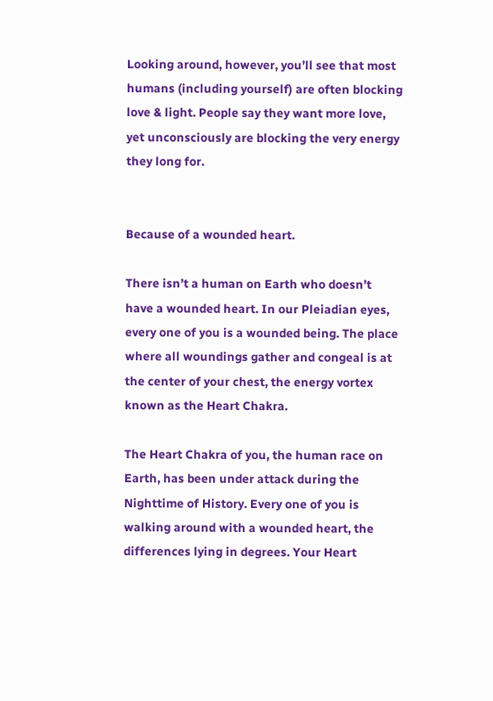Looking around, however, you’ll see that most humans (including yourself) are often blocking love & light. People say they want more love, yet unconsciously are blocking the very energy they long for.


Because of a wounded heart.

There isn’t a human on Earth who doesn’t have a wounded heart. In our Pleiadian eyes, every one of you is a wounded being. The place where all woundings gather and congeal is at the center of your chest, the energy vortex known as the Heart Chakra.

The Heart Chakra of you, the human race on Earth, has been under attack during the Nighttime of History. Every one of you is walking around with a wounded heart, the differences lying in degrees. Your Heart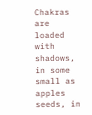Chakras are loaded with shadows, in some small as apples seeds, in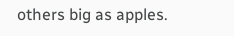others big as apples.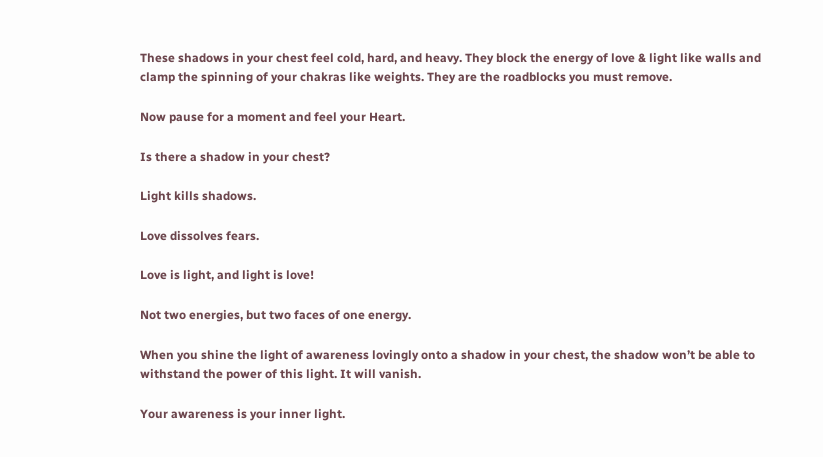These shadows in your chest feel cold, hard, and heavy. They block the energy of love & light like walls and clamp the spinning of your chakras like weights. They are the roadblocks you must remove.

Now pause for a moment and feel your Heart.

Is there a shadow in your chest?

Light kills shadows.

Love dissolves fears.

Love is light, and light is love!

Not two energies, but two faces of one energy.

When you shine the light of awareness lovingly onto a shadow in your chest, the shadow won’t be able to withstand the power of this light. It will vanish.

Your awareness is your inner light.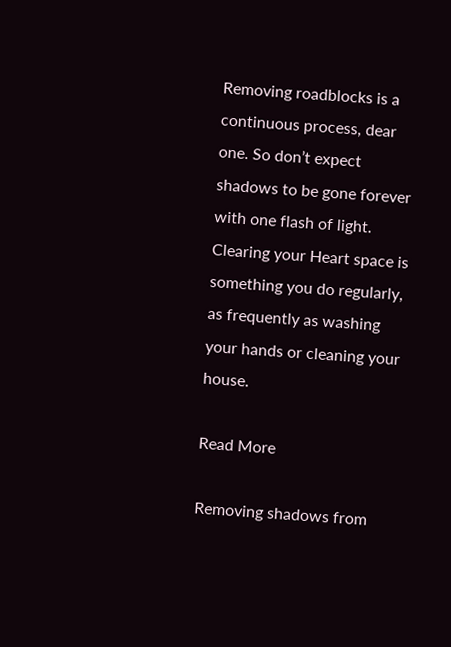Removing roadblocks is a continuous process, dear one. So don’t expect shadows to be gone forever with one flash of light. Clearing your Heart space is something you do regularly, as frequently as washing your hands or cleaning your house.

Read More

Removing shadows from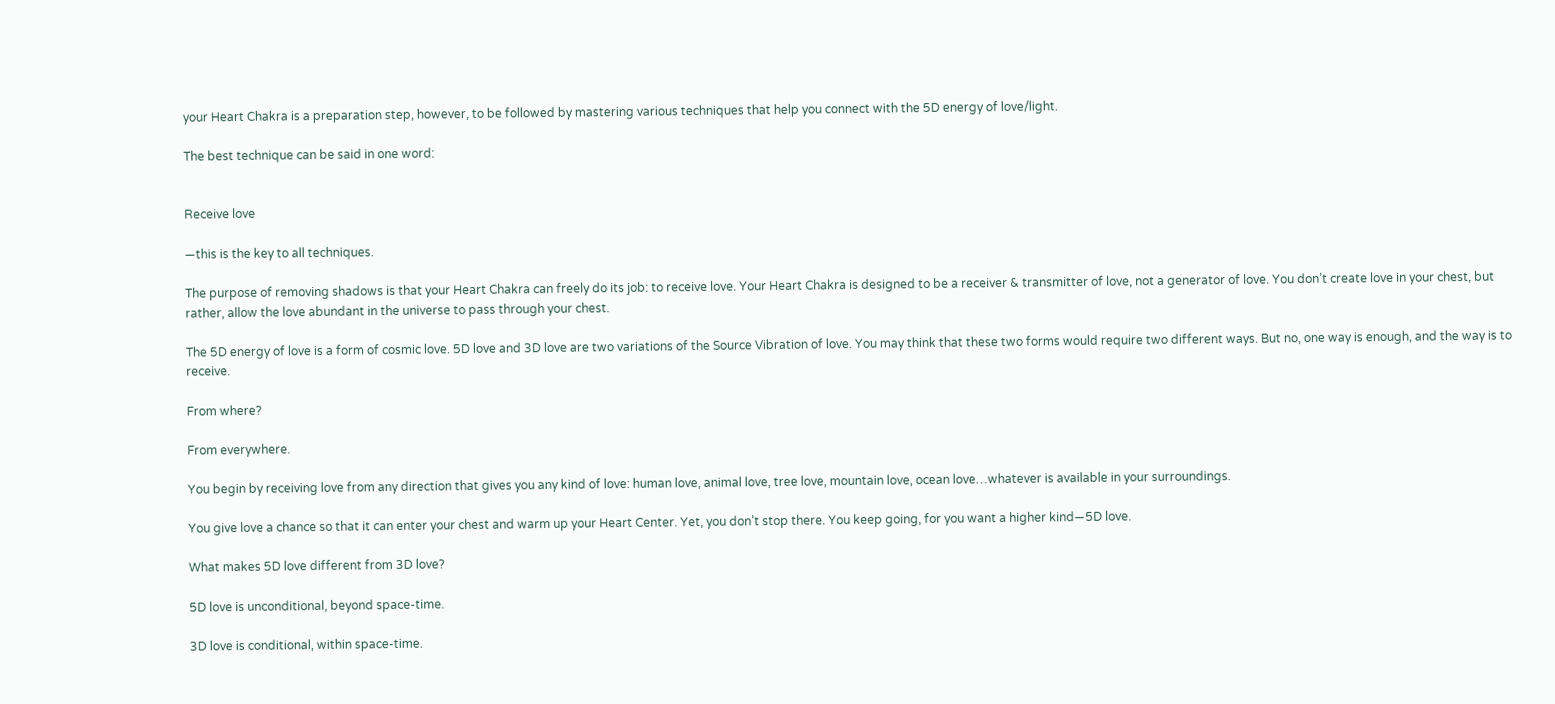your Heart Chakra is a preparation step, however, to be followed by mastering various techniques that help you connect with the 5D energy of love/light.

The best technique can be said in one word:


Receive love

—this is the key to all techniques.

The purpose of removing shadows is that your Heart Chakra can freely do its job: to receive love. Your Heart Chakra is designed to be a receiver & transmitter of love, not a generator of love. You don’t create love in your chest, but rather, allow the love abundant in the universe to pass through your chest.

The 5D energy of love is a form of cosmic love. 5D love and 3D love are two variations of the Source Vibration of love. You may think that these two forms would require two different ways. But no, one way is enough, and the way is to receive.

From where?

From everywhere.

You begin by receiving love from any direction that gives you any kind of love: human love, animal love, tree love, mountain love, ocean love…whatever is available in your surroundings.

You give love a chance so that it can enter your chest and warm up your Heart Center. Yet, you don’t stop there. You keep going, for you want a higher kind—5D love.

What makes 5D love different from 3D love?

5D love is unconditional, beyond space-time.

3D love is conditional, within space-time.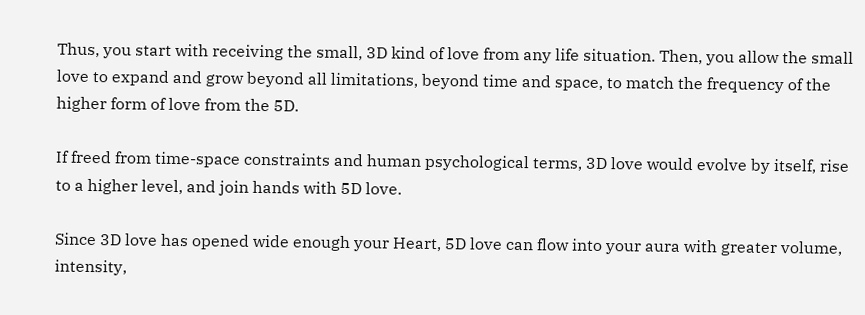Thus, you start with receiving the small, 3D kind of love from any life situation. Then, you allow the small love to expand and grow beyond all limitations, beyond time and space, to match the frequency of the higher form of love from the 5D.

If freed from time-space constraints and human psychological terms, 3D love would evolve by itself, rise to a higher level, and join hands with 5D love.

Since 3D love has opened wide enough your Heart, 5D love can flow into your aura with greater volume, intensity,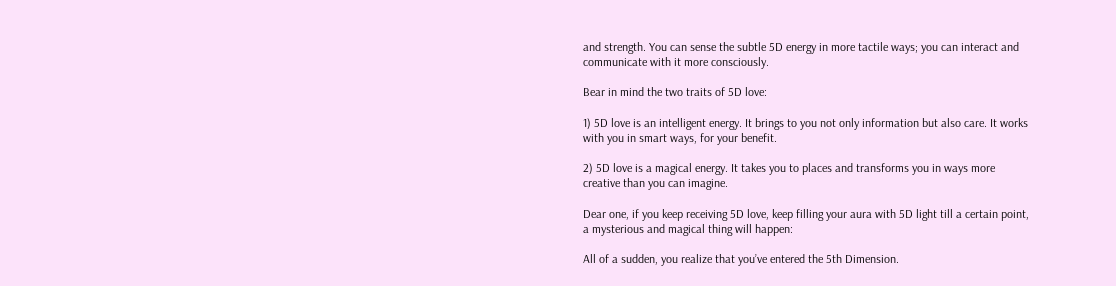and strength. You can sense the subtle 5D energy in more tactile ways; you can interact and communicate with it more consciously.

Bear in mind the two traits of 5D love:

1) 5D love is an intelligent energy. It brings to you not only information but also care. It works with you in smart ways, for your benefit.

2) 5D love is a magical energy. It takes you to places and transforms you in ways more creative than you can imagine.

Dear one, if you keep receiving 5D love, keep filling your aura with 5D light till a certain point, a mysterious and magical thing will happen:

All of a sudden, you realize that you’ve entered the 5th Dimension.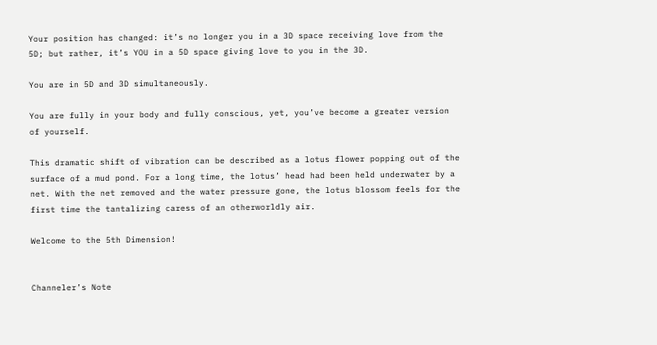Your position has changed: it’s no longer you in a 3D space receiving love from the 5D; but rather, it’s YOU in a 5D space giving love to you in the 3D.

You are in 5D and 3D simultaneously.

You are fully in your body and fully conscious, yet, you’ve become a greater version of yourself.

This dramatic shift of vibration can be described as a lotus flower popping out of the surface of a mud pond. For a long time, the lotus’ head had been held underwater by a net. With the net removed and the water pressure gone, the lotus blossom feels for the first time the tantalizing caress of an otherworldly air.

Welcome to the 5th Dimension!


Channeler’s Note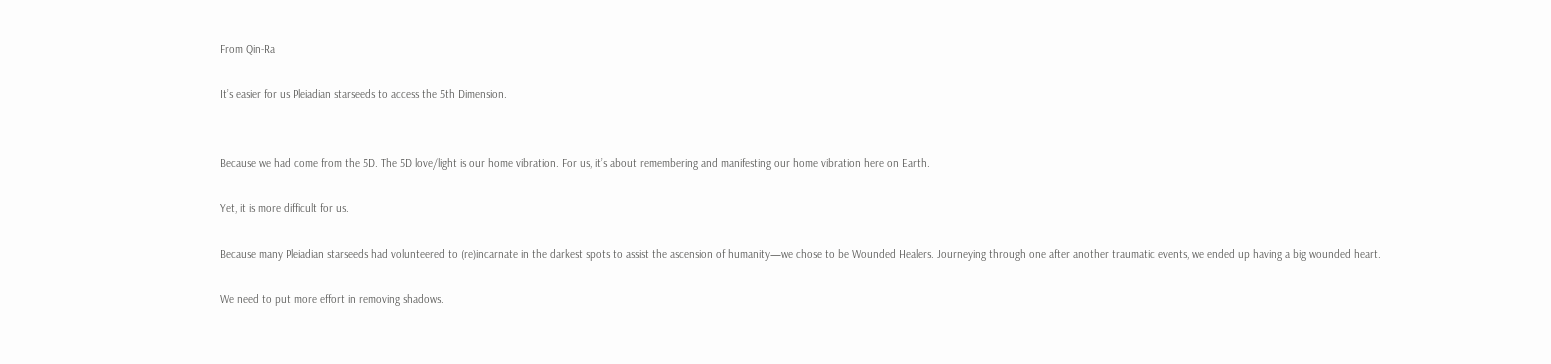From Qin-Ra

It’s easier for us Pleiadian starseeds to access the 5th Dimension.


Because we had come from the 5D. The 5D love/light is our home vibration. For us, it’s about remembering and manifesting our home vibration here on Earth.

Yet, it is more difficult for us.

Because many Pleiadian starseeds had volunteered to (re)incarnate in the darkest spots to assist the ascension of humanity—we chose to be Wounded Healers. Journeying through one after another traumatic events, we ended up having a big wounded heart.

We need to put more effort in removing shadows.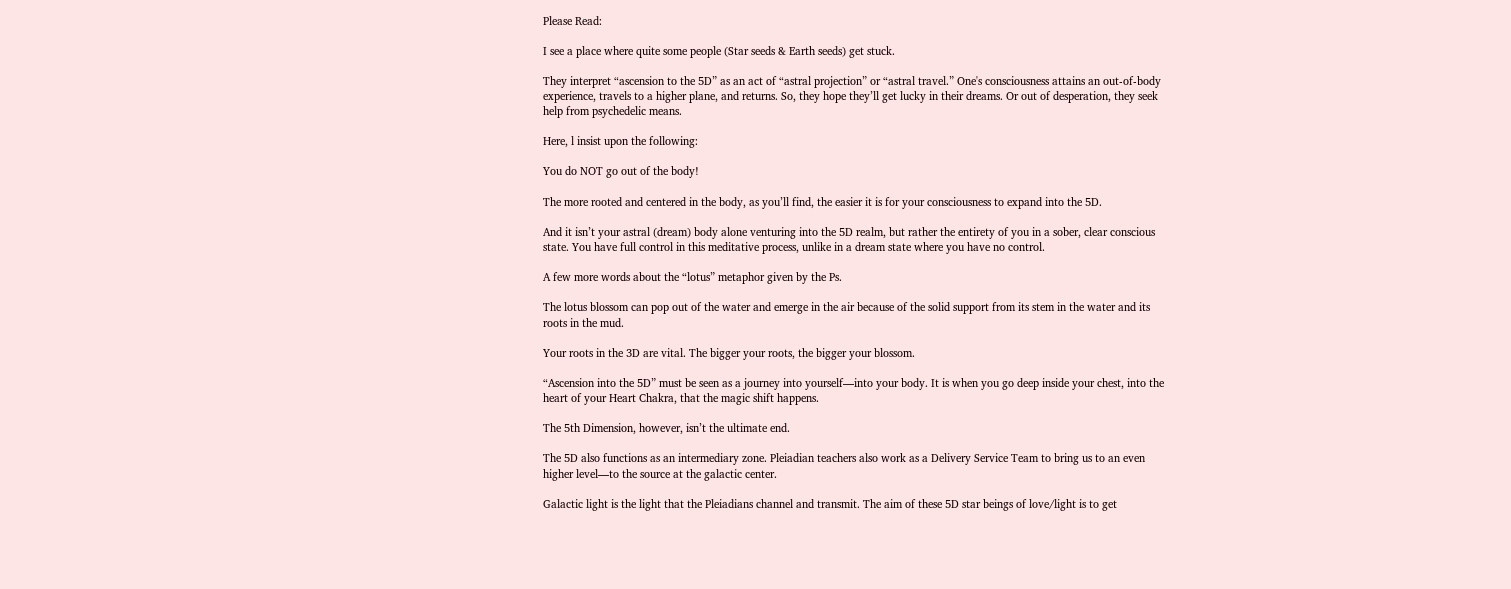Please Read:

I see a place where quite some people (Star seeds & Earth seeds) get stuck.

They interpret “ascension to the 5D” as an act of “astral projection” or “astral travel.” One's consciousness attains an out-of-body experience, travels to a higher plane, and returns. So, they hope they’ll get lucky in their dreams. Or out of desperation, they seek help from psychedelic means.

Here, l insist upon the following:

You do NOT go out of the body!

The more rooted and centered in the body, as you’ll find, the easier it is for your consciousness to expand into the 5D.

And it isn’t your astral (dream) body alone venturing into the 5D realm, but rather the entirety of you in a sober, clear conscious state. You have full control in this meditative process, unlike in a dream state where you have no control.

A few more words about the “lotus” metaphor given by the Ps.

The lotus blossom can pop out of the water and emerge in the air because of the solid support from its stem in the water and its roots in the mud.

Your roots in the 3D are vital. The bigger your roots, the bigger your blossom.

“Ascension into the 5D” must be seen as a journey into yourself—into your body. It is when you go deep inside your chest, into the heart of your Heart Chakra, that the magic shift happens.

The 5th Dimension, however, isn’t the ultimate end.

The 5D also functions as an intermediary zone. Pleiadian teachers also work as a Delivery Service Team to bring us to an even higher level—to the source at the galactic center.

Galactic light is the light that the Pleiadians channel and transmit. The aim of these 5D star beings of love/light is to get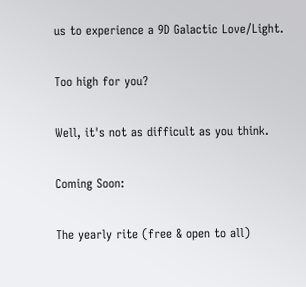us to experience a 9D Galactic Love/Light.

Too high for you?

Well, it's not as difficult as you think.

Coming Soon:

The yearly rite (free & open to all)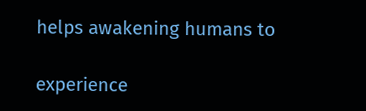helps awakening humans to

experience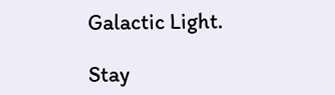Galactic Light.

Stay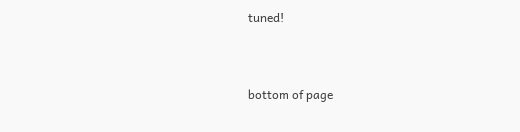tuned!


bottom of page